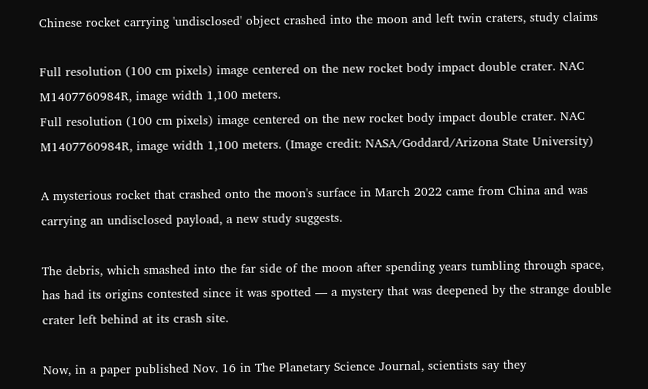Chinese rocket carrying 'undisclosed' object crashed into the moon and left twin craters, study claims

Full resolution (100 cm pixels) image centered on the new rocket body impact double crater. NAC M1407760984R, image width 1,100 meters.
Full resolution (100 cm pixels) image centered on the new rocket body impact double crater. NAC M1407760984R, image width 1,100 meters. (Image credit: NASA/Goddard/Arizona State University)

A mysterious rocket that crashed onto the moon's surface in March 2022 came from China and was carrying an undisclosed payload, a new study suggests.

The debris, which smashed into the far side of the moon after spending years tumbling through space, has had its origins contested since it was spotted — a mystery that was deepened by the strange double crater left behind at its crash site.

Now, in a paper published Nov. 16 in The Planetary Science Journal, scientists say they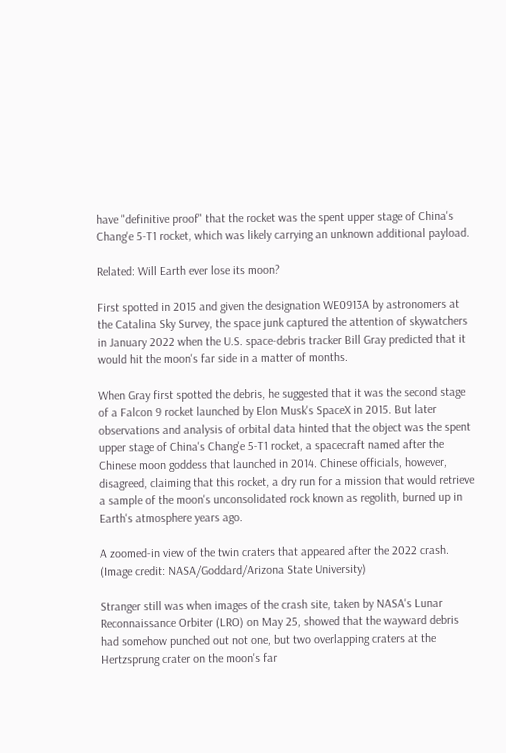have "definitive proof" that the rocket was the spent upper stage of China's Chang'e 5-T1 rocket, which was likely carrying an unknown additional payload.

Related: Will Earth ever lose its moon?

First spotted in 2015 and given the designation WE0913A by astronomers at the Catalina Sky Survey, the space junk captured the attention of skywatchers in January 2022 when the U.S. space-debris tracker Bill Gray predicted that it would hit the moon's far side in a matter of months.

When Gray first spotted the debris, he suggested that it was the second stage of a Falcon 9 rocket launched by Elon Musk's SpaceX in 2015. But later observations and analysis of orbital data hinted that the object was the spent upper stage of China's Chang'e 5-T1 rocket, a spacecraft named after the Chinese moon goddess that launched in 2014. Chinese officials, however, disagreed, claiming that this rocket, a dry run for a mission that would retrieve a sample of the moon's unconsolidated rock known as regolith, burned up in Earth's atmosphere years ago.

A zoomed-in view of the twin craters that appeared after the 2022 crash. (Image credit: NASA/Goddard/Arizona State University)

Stranger still was when images of the crash site, taken by NASA's Lunar Reconnaissance Orbiter (LRO) on May 25, showed that the wayward debris had somehow punched out not one, but two overlapping craters at the Hertzsprung crater on the moon's far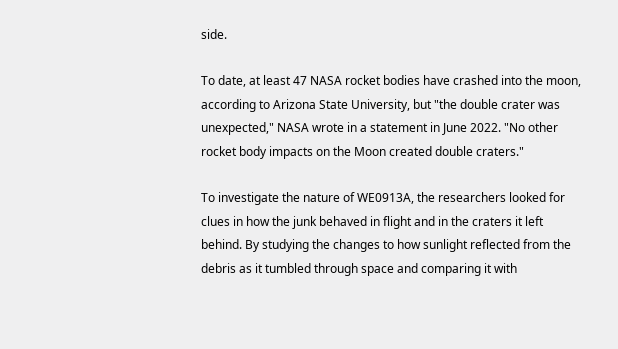side.

To date, at least 47 NASA rocket bodies have crashed into the moon, according to Arizona State University, but "the double crater was unexpected," NASA wrote in a statement in June 2022. "No other rocket body impacts on the Moon created double craters."

To investigate the nature of WE0913A, the researchers looked for clues in how the junk behaved in flight and in the craters it left behind. By studying the changes to how sunlight reflected from the debris as it tumbled through space and comparing it with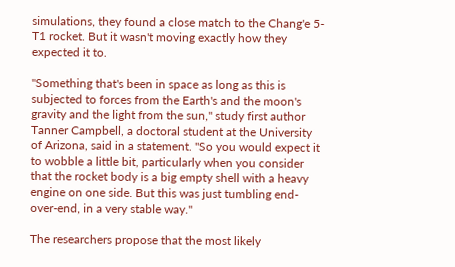simulations, they found a close match to the Chang'e 5-T1 rocket. But it wasn't moving exactly how they expected it to.

"Something that's been in space as long as this is subjected to forces from the Earth's and the moon's gravity and the light from the sun," study first author Tanner Campbell, a doctoral student at the University of Arizona, said in a statement. "So you would expect it to wobble a little bit, particularly when you consider that the rocket body is a big empty shell with a heavy engine on one side. But this was just tumbling end-over-end, in a very stable way."

The researchers propose that the most likely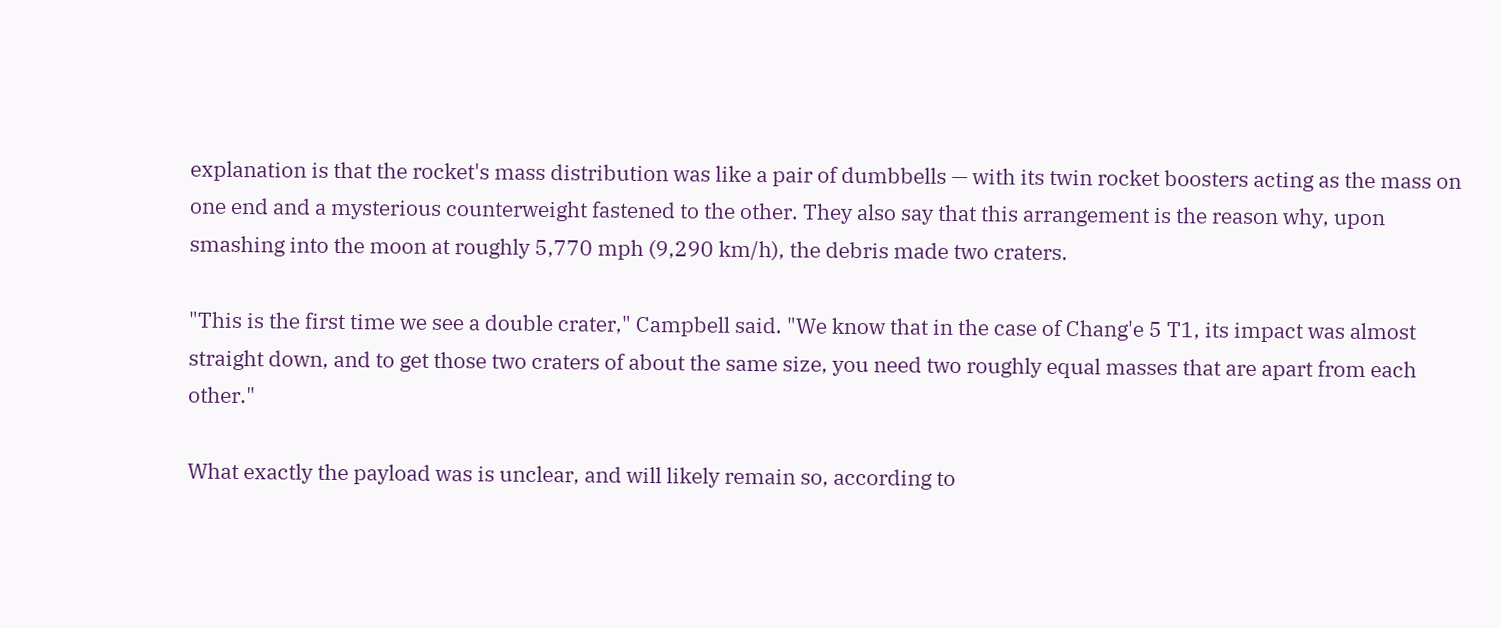explanation is that the rocket's mass distribution was like a pair of dumbbells — with its twin rocket boosters acting as the mass on one end and a mysterious counterweight fastened to the other. They also say that this arrangement is the reason why, upon smashing into the moon at roughly 5,770 mph (9,290 km/h), the debris made two craters.

"This is the first time we see a double crater," Campbell said. "We know that in the case of Chang'e 5 T1, its impact was almost straight down, and to get those two craters of about the same size, you need two roughly equal masses that are apart from each other."

What exactly the payload was is unclear, and will likely remain so, according to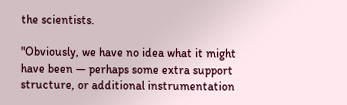the scientists.

"Obviously, we have no idea what it might have been — perhaps some extra support structure, or additional instrumentation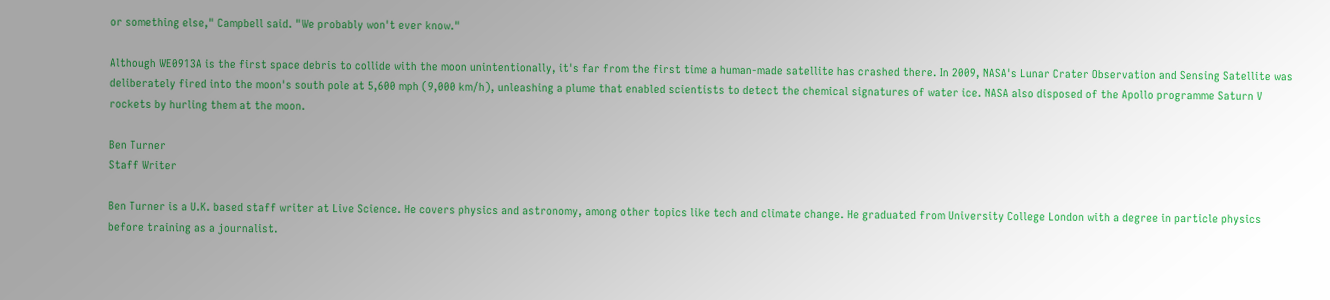or something else," Campbell said. "We probably won't ever know."

Although WE0913A is the first space debris to collide with the moon unintentionally, it's far from the first time a human-made satellite has crashed there. In 2009, NASA's Lunar Crater Observation and Sensing Satellite was deliberately fired into the moon's south pole at 5,600 mph (9,000 km/h), unleashing a plume that enabled scientists to detect the chemical signatures of water ice. NASA also disposed of the Apollo programme Saturn V rockets by hurling them at the moon.

Ben Turner
Staff Writer

Ben Turner is a U.K. based staff writer at Live Science. He covers physics and astronomy, among other topics like tech and climate change. He graduated from University College London with a degree in particle physics before training as a journalist.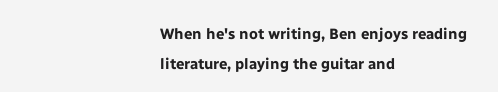When he's not writing, Ben enjoys reading literature, playing the guitar and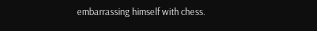embarrassing himself with chess.